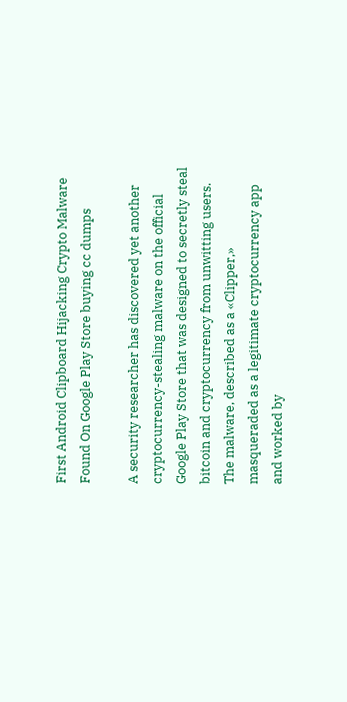First Android Clipboard Hijacking Crypto Malware Found On Google Play Store buying cc dumps

A security researcher has discovered yet another cryptocurrency-stealing malware on the official Google Play Store that was designed to secretly steal bitcoin and cryptocurrency from unwitting users. The malware, described as a «Clipper,» masqueraded as a legitimate cryptocurrency app and worked by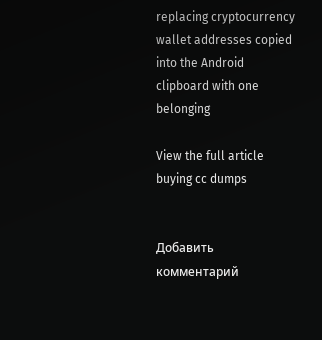replacing cryptocurrency wallet addresses copied into the Android clipboard with one belonging

View the full article buying cc dumps


Добавить комментарий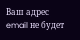Ваш адрес email не будет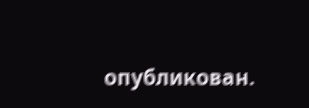опубликован.